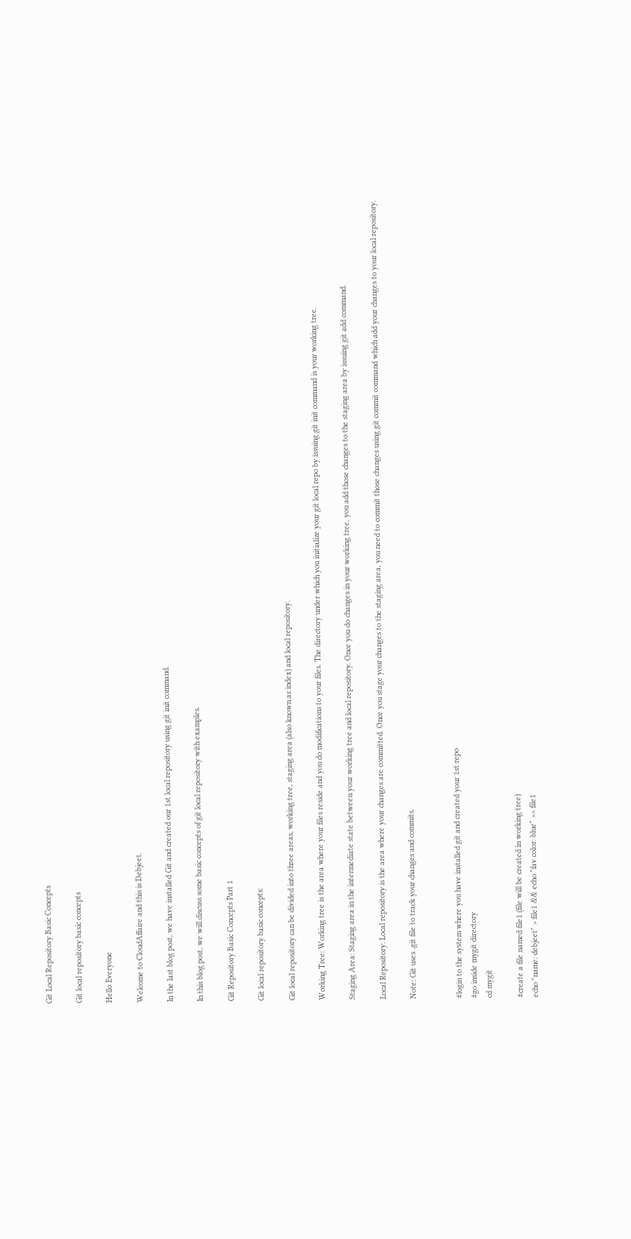Git Local Repository Basic Concepts

Git local repository basic concepts

Hello Everyone

Welcome to CloudAffaire and this is Debjeet.

In the last blog post, we have installed Git and created our 1st local repository using git init command.

In this blog post, we will discuss some basic concepts of git local repository with examples.

Git Repository Basic Concepts Part 1

Git local repository basic concepts:

Git local repository can be divided into three areas, working tree, staging area (also known as index) and local repository.

Working Tree: Working tree is the area where your files reside and you do modifications to your files. The directory under which you initialize your git local repo by issuing git init command is your working tree.

Staging Area: Staging area in the intermediate state between your working tree and local repository. Once you do changes in your working tree, you add those changes to the staging area by issuing git add command.

Local Repository: Local repository is the area where your changes are committed. Once you stage your changes to the staging area, you need to commit those changes using git commit command which add your changes to your local repository.

Note: Git uses .git file to track your changes and commits.


#login to the system where you have installed git and created your 1st repo
#go inside mygit directory
cd mygit

#create a file named file1 (file will be created in working tree)
echo "name: debjeet" > file1 && echo "fav color: blue" >> file1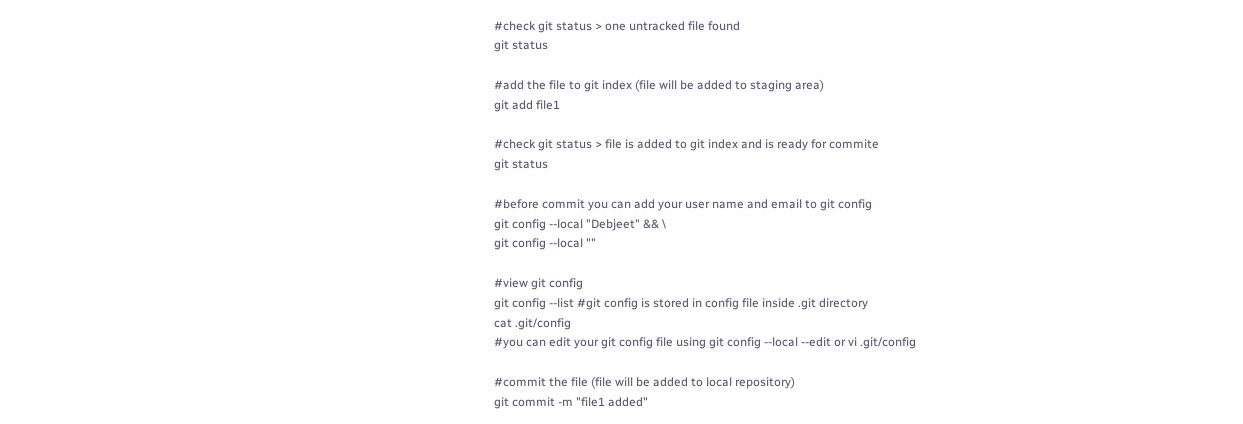#check git status > one untracked file found
git status

#add the file to git index (file will be added to staging area)
git add file1

#check git status > file is added to git index and is ready for commite
git status

#before commit you can add your user name and email to git config
git config --local "Debjeet" && \
git config --local ""

#view git config
git config --list #git config is stored in config file inside .git directory
cat .git/config
#you can edit your git config file using git config --local --edit or vi .git/config

#commit the file (file will be added to local repository)
git commit -m "file1 added"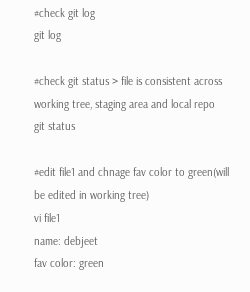#check git log
git log

#check git status > file is consistent across working tree, staging area and local repo
git status

#edit file1 and chnage fav color to green(will be edited in working tree)
vi file1
name: debjeet
fav color: green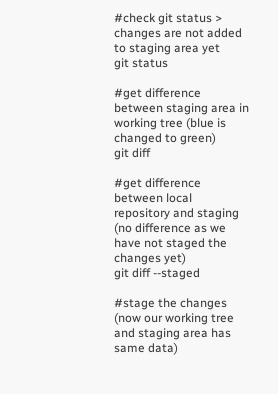#check git status > changes are not added to staging area yet
git status

#get difference between staging area in working tree (blue is changed to green)
git diff

#get difference between local repository and staging (no difference as we have not staged the changes yet)
git diff --staged

#stage the changes (now our working tree and staging area has same data)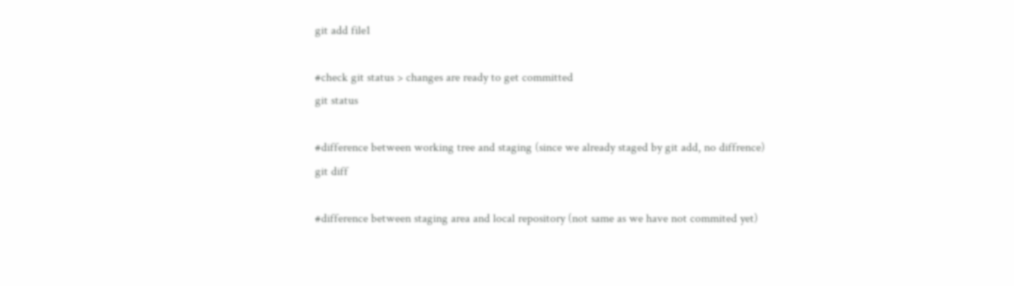git add file1

#check git status > changes are ready to get committed
git status

#difference between working tree and staging (since we already staged by git add, no diffrence)
git diff

#difference between staging area and local repository (not same as we have not commited yet)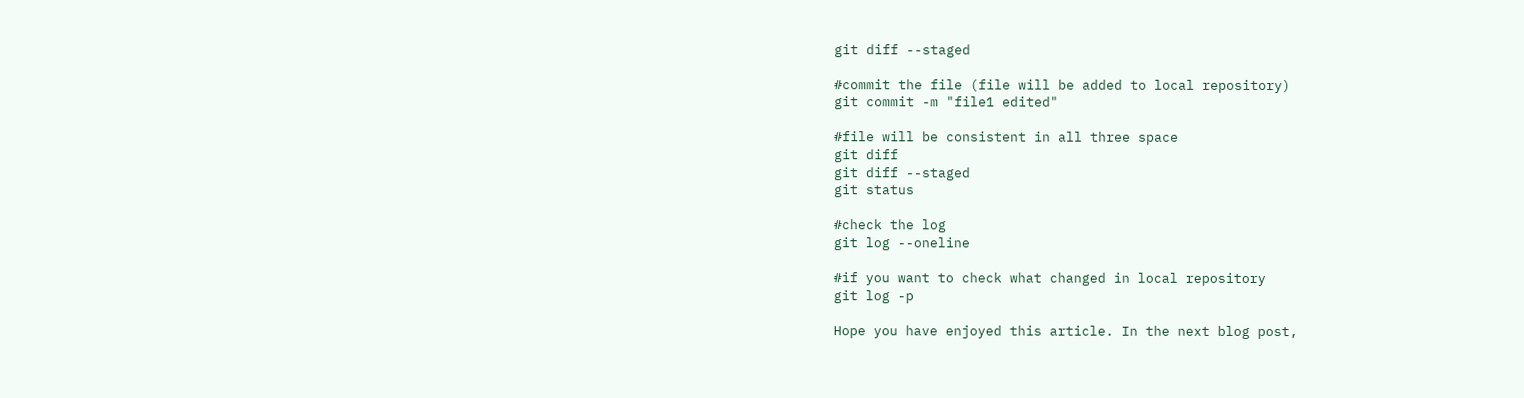git diff --staged

#commit the file (file will be added to local repository)
git commit -m "file1 edited"

#file will be consistent in all three space
git diff
git diff --staged
git status

#check the log
git log --oneline

#if you want to check what changed in local repository
git log -p

Hope you have enjoyed this article. In the next blog post,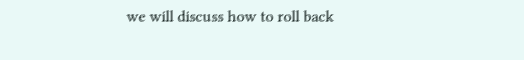we will discuss how to roll back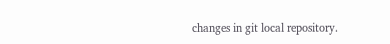changes in git local repository.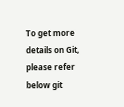To get more details on Git, please refer below git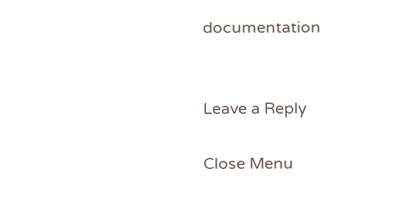documentation


Leave a Reply

Close Menu